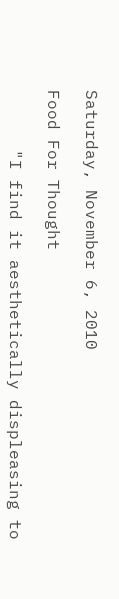Saturday, November 6, 2010

Food For Thought

      "I find it aesthetically displeasing to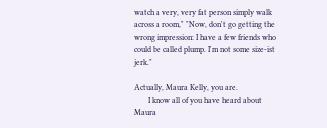watch a very, very fat person simply walk across a room," "Now, don't go getting the wrong impression: I have a few friends who could be called plump. I'm not some size-ist jerk."

Actually, Maura Kelly, you are.
       I know all of you have heard about Maura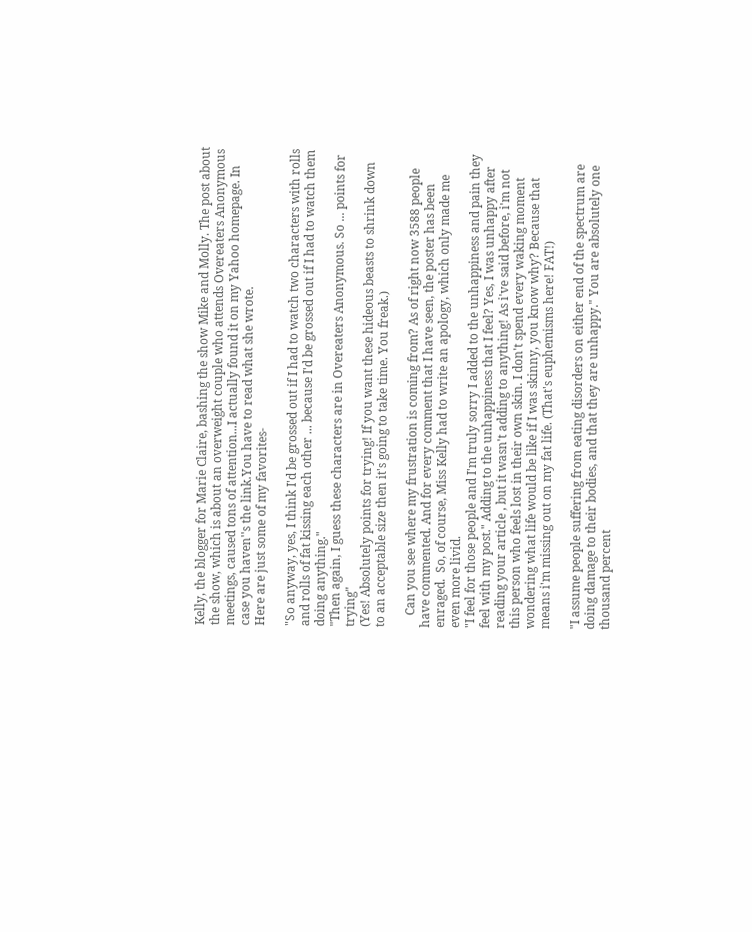Kelly, the blogger for Marie Claire, bashing the show Mike and Molly. The post about the show, which is about an overweight couple who attends Overeaters Anonymous meetings, caused tons of attention...I actually found it on my Yahoo homepage. In case you haven''s the link.You have to read what she wrote.
Here are just some of my favorites-

"So anyway, yes, I think I'd be grossed out if I had to watch two characters with rolls and rolls of fat kissing each other ... because I'd be grossed out if I had to watch them doing anything."
"Then again, I guess these characters are in Overeaters Anonymous. So ... points for trying"
(Yes! Absolutely points for trying! If you want these hideous beasts to shrink down to an acceptable size then it's going to take time. You freak.)

    Can you see where my frustration is coming from? As of right now 3588 people have commented. And for every comment that I have seen, the poster has been enraged.  So, of course, Miss Kelly had to write an apology, which only made me even more livid.
"I feel for those people and I'm truly sorry I added to the unhappiness and pain they feel with my post." Adding to the unhappiness that I feel? Yes, I was unhappy after reading your article , but it wasn't adding to anything! As i've said before, i'm not this person who feels lost in their own skin. I don't spend every waking moment wondering what life would be like if I was skinny, you know why? Because that means i'm missing out on my fat life. (That's euphemisms here! FAT!)

"I assume people suffering from eating disorders on either end of the spectrum are doing damage to their bodies, and that they are unhappy." You are absolutely one thousand percent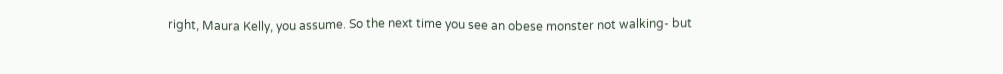right, Maura Kelly, you assume. So the next time you see an obese monster not walking- but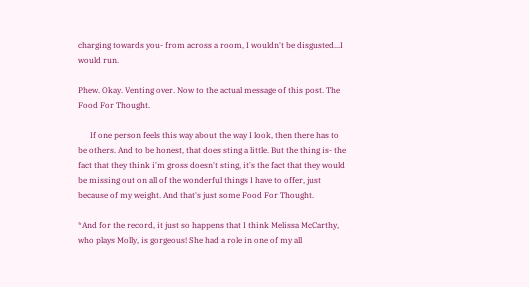charging towards you- from across a room, I wouldn't be disgusted...I would run.

Phew. Okay. Venting over. Now to the actual message of this post. The Food For Thought.

      If one person feels this way about the way I look, then there has to be others. And to be honest, that does sting a little. But the thing is- the fact that they think i'm gross doesn't sting, it's the fact that they would be missing out on all of the wonderful things I have to offer, just because of my weight. And that's just some Food For Thought.

*And for the record, it just so happens that I think Melissa McCarthy, who plays Molly, is gorgeous! She had a role in one of my all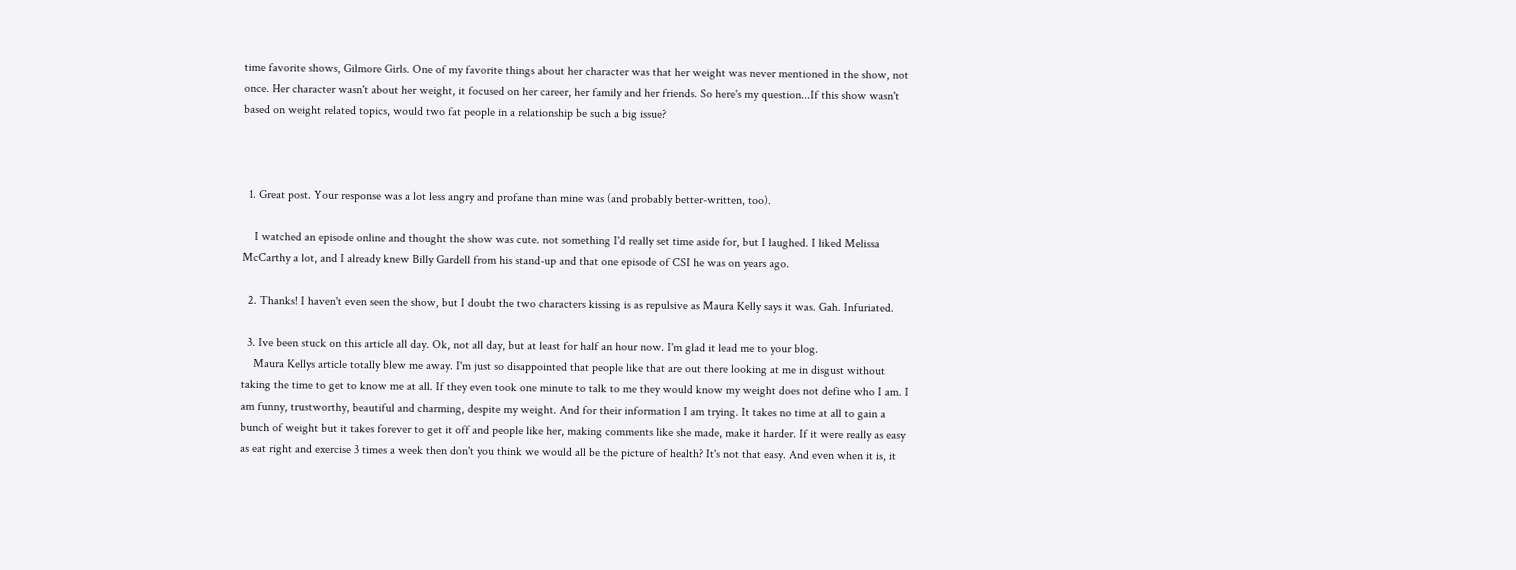time favorite shows, Gilmore Girls. One of my favorite things about her character was that her weight was never mentioned in the show, not once. Her character wasn't about her weight, it focused on her career, her family and her friends. So here's my question...If this show wasn't based on weight related topics, would two fat people in a relationship be such a big issue?



  1. Great post. Your response was a lot less angry and profane than mine was (and probably better-written, too).

    I watched an episode online and thought the show was cute. not something I'd really set time aside for, but I laughed. I liked Melissa McCarthy a lot, and I already knew Billy Gardell from his stand-up and that one episode of CSI he was on years ago.

  2. Thanks! I haven't even seen the show, but I doubt the two characters kissing is as repulsive as Maura Kelly says it was. Gah. Infuriated.

  3. Ive been stuck on this article all day. Ok, not all day, but at least for half an hour now. I'm glad it lead me to your blog.
    Maura Kellys article totally blew me away. I'm just so disappointed that people like that are out there looking at me in disgust without taking the time to get to know me at all. If they even took one minute to talk to me they would know my weight does not define who I am. I am funny, trustworthy, beautiful and charming, despite my weight. And for their information I am trying. It takes no time at all to gain a bunch of weight but it takes forever to get it off and people like her, making comments like she made, make it harder. If it were really as easy as eat right and exercise 3 times a week then don't you think we would all be the picture of health? It's not that easy. And even when it is, it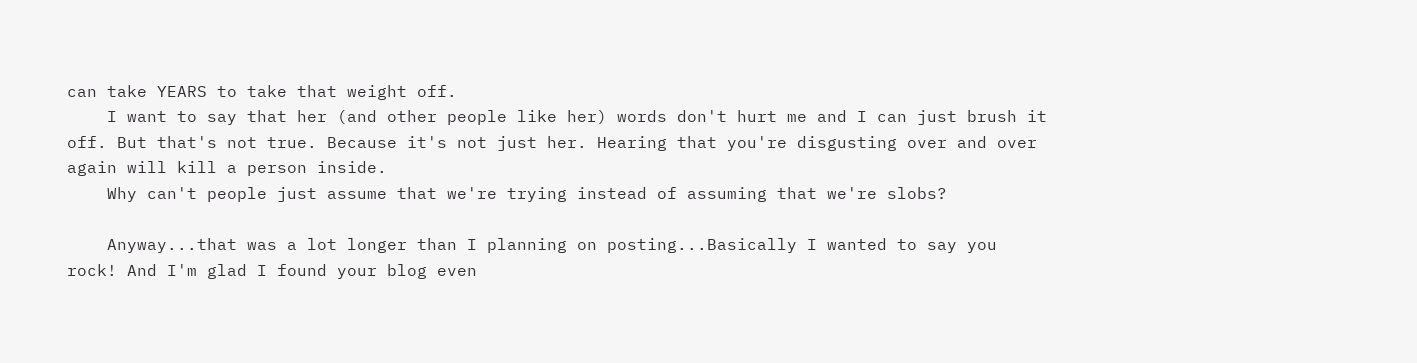can take YEARS to take that weight off.
    I want to say that her (and other people like her) words don't hurt me and I can just brush it off. But that's not true. Because it's not just her. Hearing that you're disgusting over and over again will kill a person inside.
    Why can't people just assume that we're trying instead of assuming that we're slobs?

    Anyway...that was a lot longer than I planning on posting...Basically I wanted to say you rock! And I'm glad I found your blog even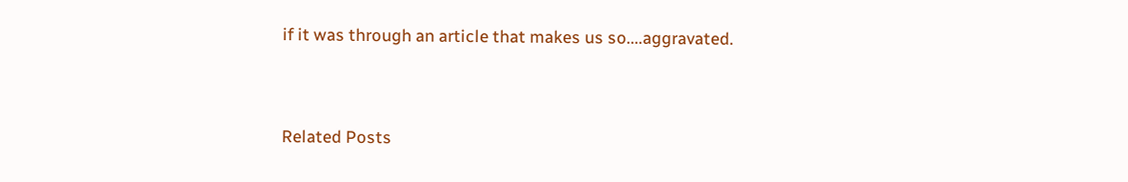if it was through an article that makes us so....aggravated.


Related Posts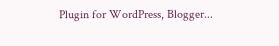Plugin for WordPress, Blogger...